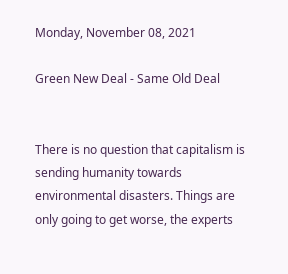Monday, November 08, 2021

Green New Deal - Same Old Deal


There is no question that capitalism is sending humanity towards environmental disasters. Things are only going to get worse, the experts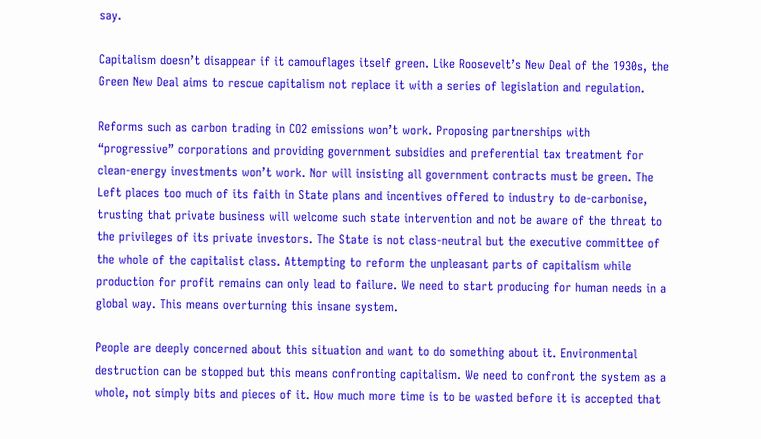say.

Capitalism doesn’t disappear if it camouflages itself green. Like Roosevelt’s New Deal of the 1930s, the Green New Deal aims to rescue capitalism not replace it with a series of legislation and regulation.

Reforms such as carbon trading in CO2 emissions won’t work. Proposing partnerships with “progressive” corporations and providing government subsidies and preferential tax treatment for clean-energy investments won’t work. Nor will insisting all government contracts must be green. The Left places too much of its faith in State plans and incentives offered to industry to de-carbonise, trusting that private business will welcome such state intervention and not be aware of the threat to the privileges of its private investors. The State is not class-neutral but the executive committee of the whole of the capitalist class. Attempting to reform the unpleasant parts of capitalism while production for profit remains can only lead to failure. We need to start producing for human needs in a global way. This means overturning this insane system.

People are deeply concerned about this situation and want to do something about it. Environmental destruction can be stopped but this means confronting capitalism. We need to confront the system as a whole, not simply bits and pieces of it. How much more time is to be wasted before it is accepted that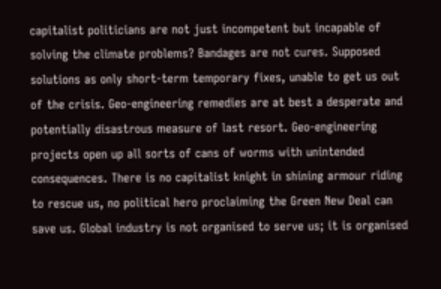capitalist politicians are not just incompetent but incapable of solving the climate problems? Bandages are not cures. Supposed solutions as only short-term temporary fixes, unable to get us out of the crisis. Geo-engineering remedies are at best a desperate and potentially disastrous measure of last resort. Geo-engineering projects open up all sorts of cans of worms with unintended consequences. There is no capitalist knight in shining armour riding to rescue us, no political hero proclaiming the Green New Deal can save us. Global industry is not organised to serve us; it is organised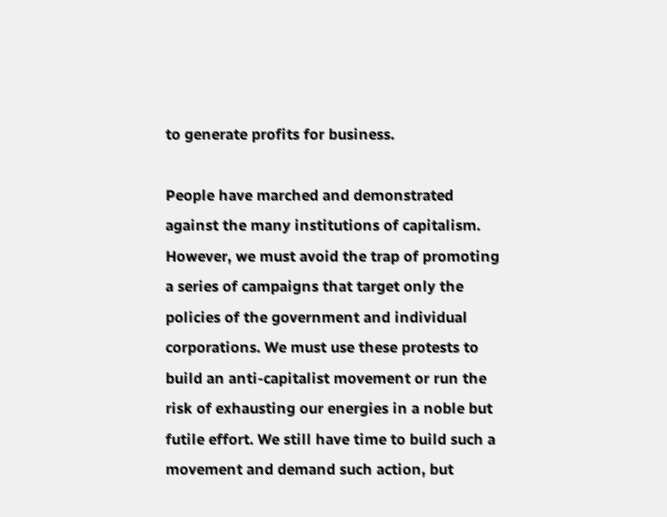to generate profits for business.

People have marched and demonstrated against the many institutions of capitalism. However, we must avoid the trap of promoting a series of campaigns that target only the policies of the government and individual corporations. We must use these protests to build an anti-capitalist movement or run the risk of exhausting our energies in a noble but futile effort. We still have time to build such a movement and demand such action, but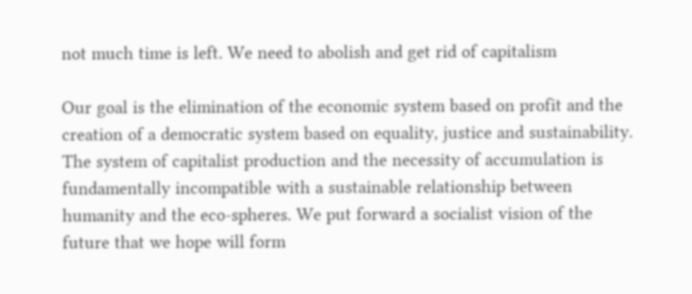not much time is left. We need to abolish and get rid of capitalism

Our goal is the elimination of the economic system based on profit and the creation of a democratic system based on equality, justice and sustainability. The system of capitalist production and the necessity of accumulation is fundamentally incompatible with a sustainable relationship between humanity and the eco-spheres. We put forward a socialist vision of the future that we hope will form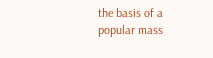the basis of a popular mass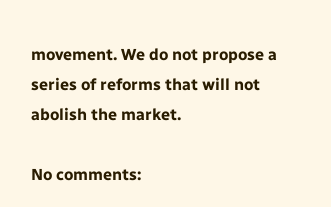movement. We do not propose a series of reforms that will not abolish the market.

No comments: